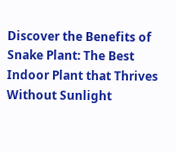Discover the Benefits of Snake Plant: The Best Indoor Plant that Thrives Without Sunlight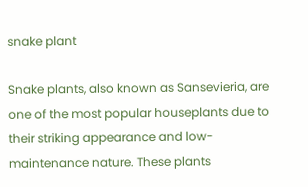snake plant

Snake plants, also known as Sansevieria, are one of the most popular houseplants due to their striking appearance and low-maintenance nature. These plants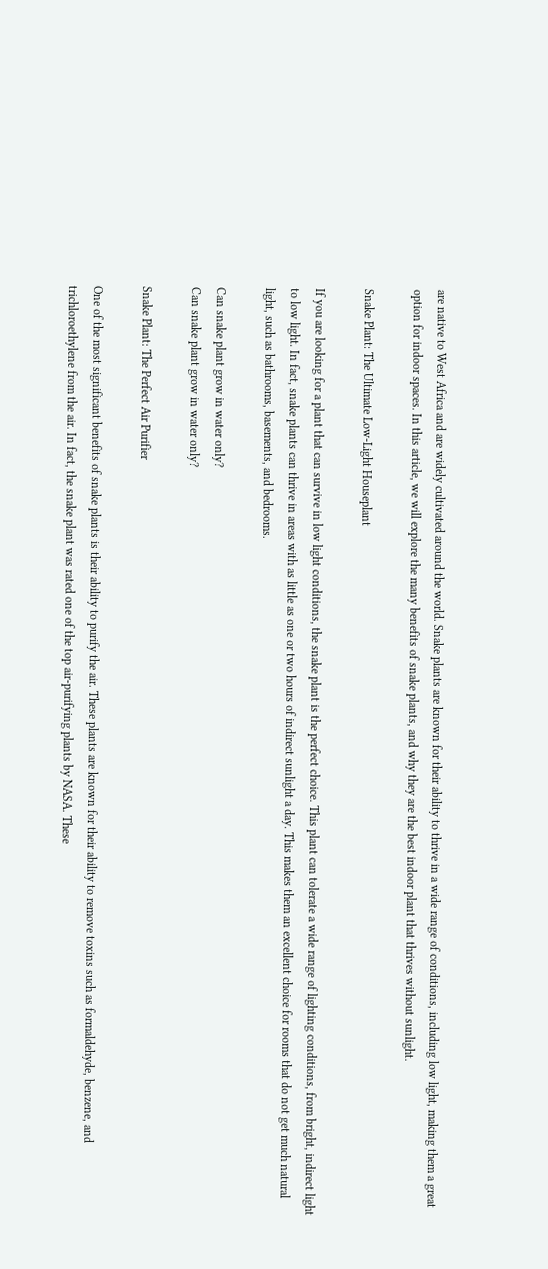are native to West Africa and are widely cultivated around the world. Snake plants are known for their ability to thrive in a wide range of conditions, including low light, making them a great option for indoor spaces. In this article, we will explore the many benefits of snake plants, and why they are the best indoor plant that thrives without sunlight.

Snake Plant: The Ultimate Low-Light Houseplant

If you are looking for a plant that can survive in low light conditions, the snake plant is the perfect choice. This plant can tolerate a wide range of lighting conditions, from bright, indirect light to low light. In fact, snake plants can thrive in areas with as little as one or two hours of indirect sunlight a day. This makes them an excellent choice for rooms that do not get much natural light, such as bathrooms, basements, and bedrooms.

Can snake plant grow in water only?
Can snake plant grow in water only?

Snake Plant: The Perfect Air Purifier

One of the most significant benefits of snake plants is their ability to purify the air. These plants are known for their ability to remove toxins such as formaldehyde, benzene, and trichloroethylene from the air. In fact, the snake plant was rated one of the top air-purifying plants by NASA. These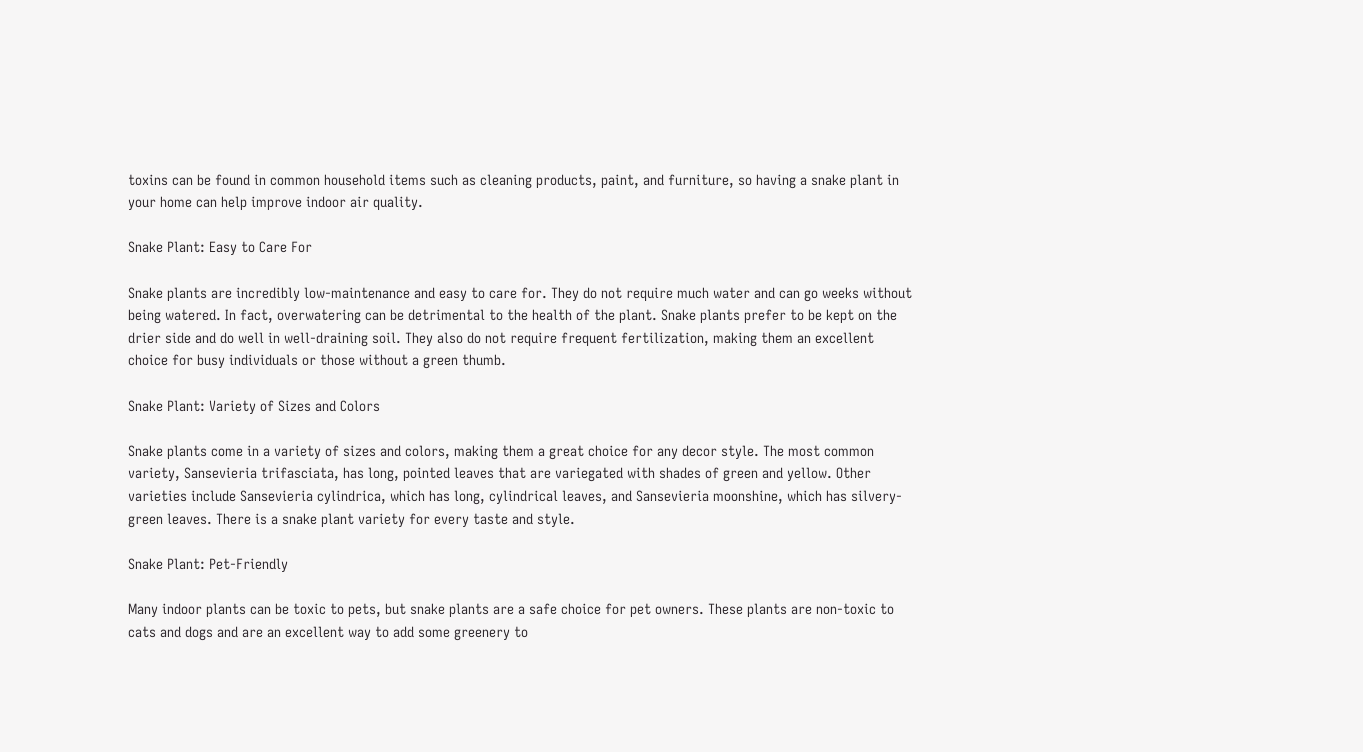toxins can be found in common household items such as cleaning products, paint, and furniture, so having a snake plant in your home can help improve indoor air quality.

Snake Plant: Easy to Care For

Snake plants are incredibly low-maintenance and easy to care for. They do not require much water and can go weeks without being watered. In fact, overwatering can be detrimental to the health of the plant. Snake plants prefer to be kept on the drier side and do well in well-draining soil. They also do not require frequent fertilization, making them an excellent choice for busy individuals or those without a green thumb.

Snake Plant: Variety of Sizes and Colors

Snake plants come in a variety of sizes and colors, making them a great choice for any decor style. The most common variety, Sansevieria trifasciata, has long, pointed leaves that are variegated with shades of green and yellow. Other varieties include Sansevieria cylindrica, which has long, cylindrical leaves, and Sansevieria moonshine, which has silvery-green leaves. There is a snake plant variety for every taste and style.

Snake Plant: Pet-Friendly

Many indoor plants can be toxic to pets, but snake plants are a safe choice for pet owners. These plants are non-toxic to cats and dogs and are an excellent way to add some greenery to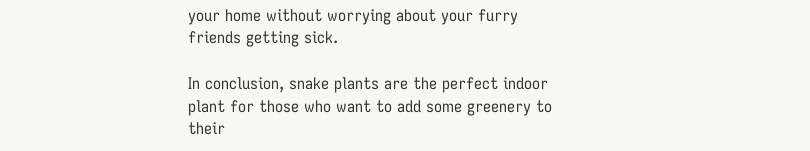your home without worrying about your furry friends getting sick.

In conclusion, snake plants are the perfect indoor plant for those who want to add some greenery to their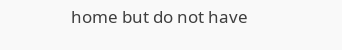home but do not have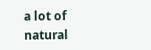a lot of natural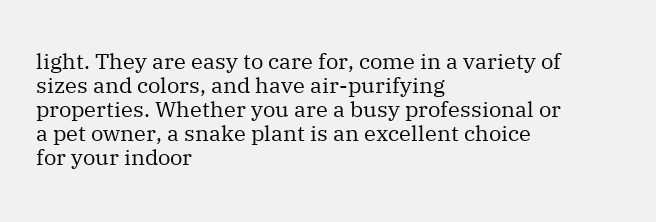light. They are easy to care for, come in a variety of sizes and colors, and have air-purifying properties. Whether you are a busy professional or a pet owner, a snake plant is an excellent choice for your indoor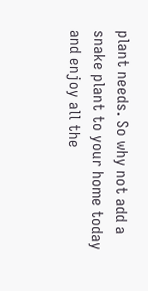plant needs. So why not add a snake plant to your home today and enjoy all the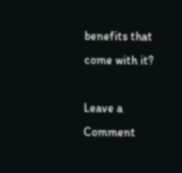benefits that come with it?

Leave a Comment